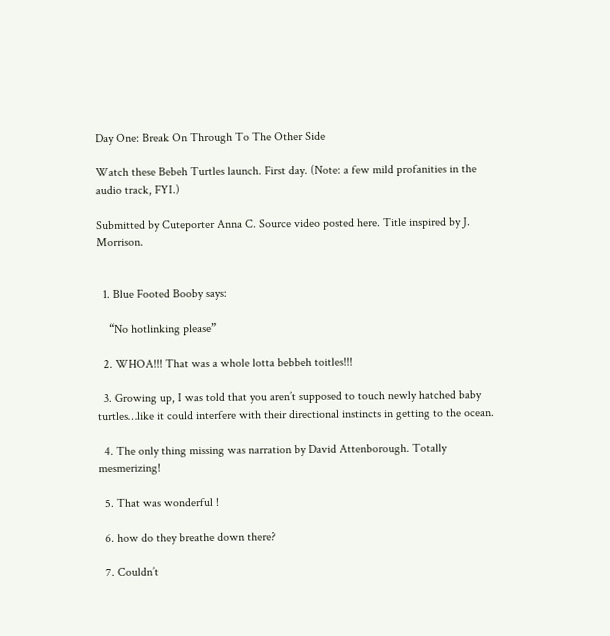Day One: Break On Through To The Other Side

Watch these Bebeh Turtles launch. First day. (Note: a few mild profanities in the audio track, FYI.)

Submitted by Cuteporter Anna C. Source video posted here. Title inspired by J. Morrison.


  1. Blue Footed Booby says:

    “No hotlinking please”

  2. WHOA!!! That was a whole lotta bebbeh toitles!!!

  3. Growing up, I was told that you aren’t supposed to touch newly hatched baby turtles…like it could interfere with their directional instincts in getting to the ocean.

  4. The only thing missing was narration by David Attenborough. Totally mesmerizing!

  5. That was wonderful !

  6. how do they breathe down there?

  7. Couldn’t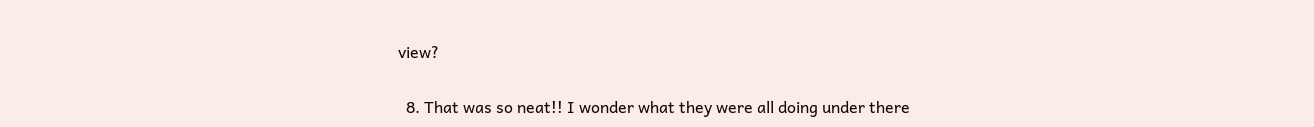view?

  8. That was so neat!! I wonder what they were all doing under there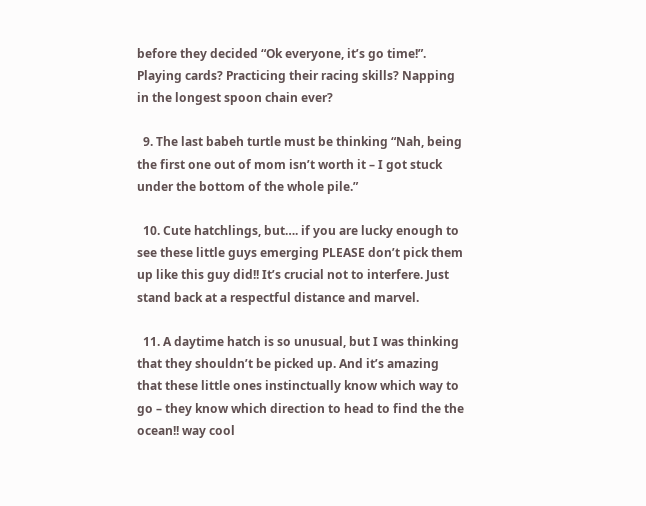before they decided “Ok everyone, it’s go time!”. Playing cards? Practicing their racing skills? Napping in the longest spoon chain ever?

  9. The last babeh turtle must be thinking “Nah, being the first one out of mom isn’t worth it – I got stuck under the bottom of the whole pile.”

  10. Cute hatchlings, but…. if you are lucky enough to see these little guys emerging PLEASE don’t pick them up like this guy did!! It’s crucial not to interfere. Just stand back at a respectful distance and marvel.

  11. A daytime hatch is so unusual, but I was thinking that they shouldn’t be picked up. And it’s amazing that these little ones instinctually know which way to go – they know which direction to head to find the the ocean!! way cool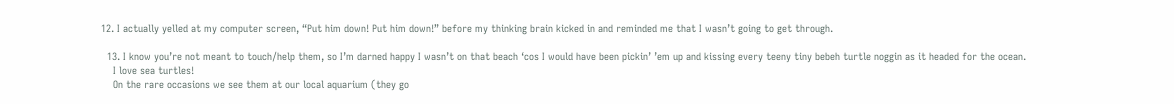12. I actually yelled at my computer screen, “Put him down! Put him down!” before my thinking brain kicked in and reminded me that I wasn’t going to get through.

  13. I know you’re not meant to touch/help them, so I’m darned happy I wasn’t on that beach ‘cos I would have been pickin’ ’em up and kissing every teeny tiny bebeh turtle noggin as it headed for the ocean.
    I love sea turtles!
    On the rare occasions we see them at our local aquarium (they go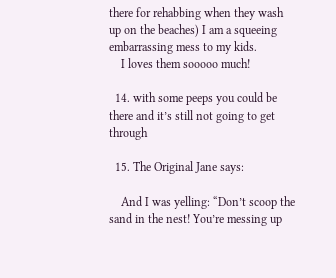there for rehabbing when they wash up on the beaches) I am a squeeing embarrassing mess to my kids.
    I loves them sooooo much!

  14. with some peeps you could be there and it’s still not going to get through

  15. The Original Jane says:

    And I was yelling: “Don’t scoop the sand in the nest! You’re messing up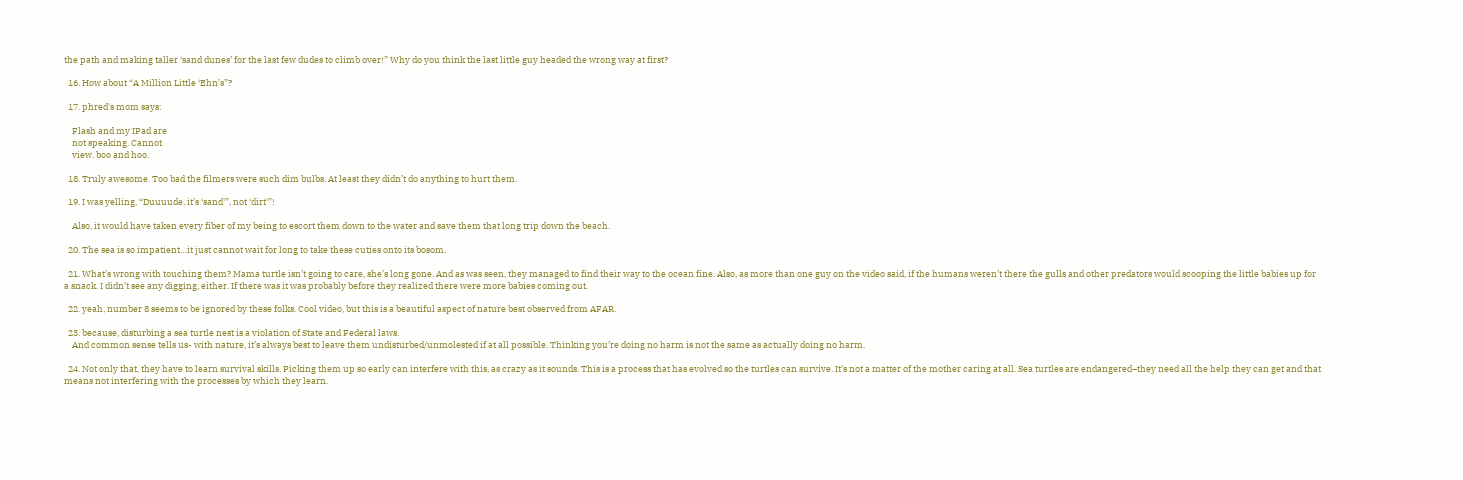the path and making taller ‘sand dunes’ for the last few dudes to climb over!” Why do you think the last little guy headed the wrong way at first?

  16. How about “A Million Little ‘Ehn’s”?

  17. phred's mom says:

    Flash and my IPad are
    not speaking. Cannot
    view. boo and hoo.

  18. Truly awesome. Too bad the filmers were such dim bulbs. At least they didn’t do anything to hurt them.

  19. I was yelling, “Duuuude, it’s ‘sand'”, not ‘dirt'”!

    Also, it would have taken every fiber of my being to escort them down to the water and save them that long trip down the beach.

  20. The sea is so impatient…it just cannot wait for long to take these cuties onto its bosom.

  21. What’s wrong with touching them? Mama turtle isn’t going to care, she’s long gone. And as was seen, they managed to find their way to the ocean fine. Also, as more than one guy on the video said, if the humans weren’t there the gulls and other predators would scooping the little babies up for a snack. I didn’t see any digging, either. If there was it was probably before they realized there were more babies coming out.

  22. yeah, number 8 seems to be ignored by these folks. Cool video, but this is a beautiful aspect of nature best observed from AFAR.

  23. because, disturbing a sea turtle nest is a violation of State and Federal laws.
    And common sense tells us- with nature, it’s always best to leave them undisturbed/unmolested if at all possible. Thinking you’re doing no harm is not the same as actually doing no harm.

  24. Not only that, they have to learn survival skills. Picking them up so early can interfere with this, as crazy as it sounds. This is a process that has evolved so the turtles can survive. It’s not a matter of the mother caring at all. Sea turtles are endangered–they need all the help they can get and that means not interfering with the processes by which they learn.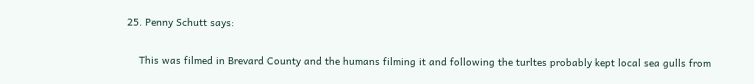25. Penny Schutt says:

    This was filmed in Brevard County and the humans filming it and following the turltes probably kept local sea gulls from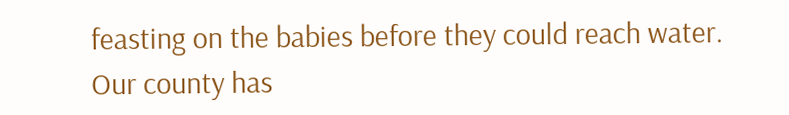feasting on the babies before they could reach water. Our county has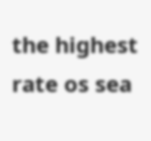the highest rate os sea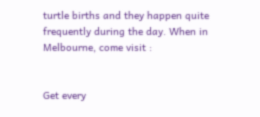turtle births and they happen quite frequently during the day. When in Melbourne, come visit :


Get every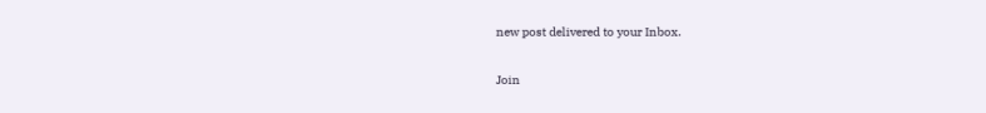new post delivered to your Inbox.

Join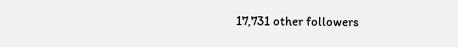17,731 other followers